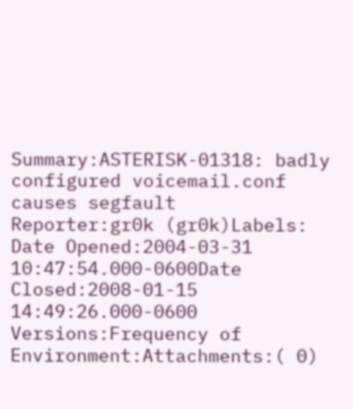Summary:ASTERISK-01318: badly configured voicemail.conf causes segfault
Reporter:gr0k (gr0k)Labels:
Date Opened:2004-03-31 10:47:54.000-0600Date Closed:2008-01-15 14:49:26.000-0600
Versions:Frequency of
Environment:Attachments:( 0)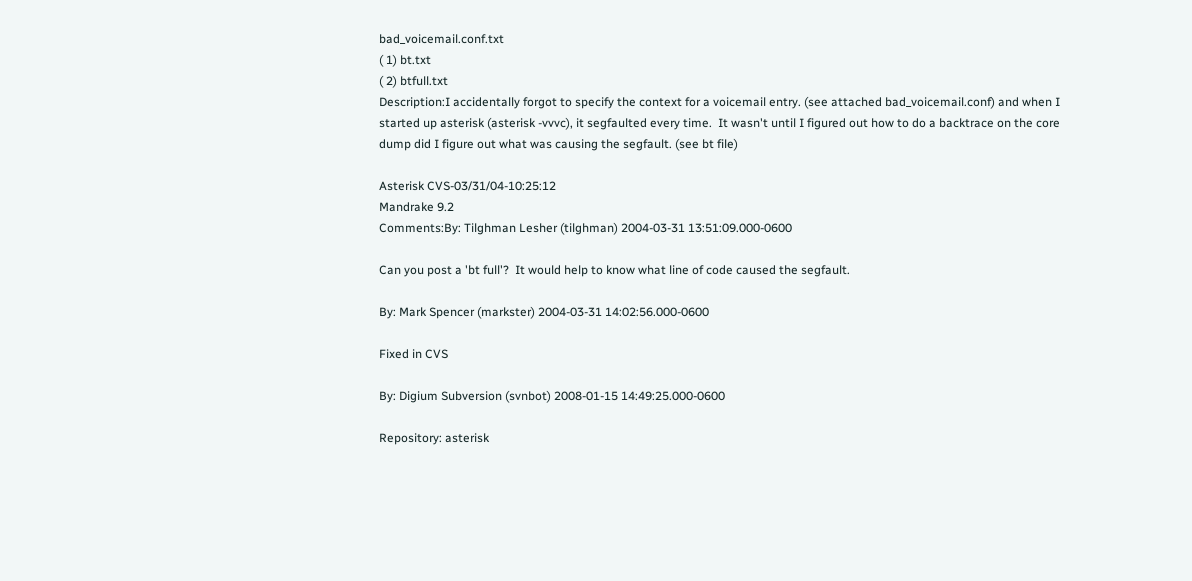bad_voicemail.conf.txt
( 1) bt.txt
( 2) btfull.txt
Description:I accidentally forgot to specify the context for a voicemail entry. (see attached bad_voicemail.conf) and when I started up asterisk (asterisk -vvvc), it segfaulted every time.  It wasn't until I figured out how to do a backtrace on the core dump did I figure out what was causing the segfault. (see bt file)

Asterisk CVS-03/31/04-10:25:12
Mandrake 9.2
Comments:By: Tilghman Lesher (tilghman) 2004-03-31 13:51:09.000-0600

Can you post a 'bt full'?  It would help to know what line of code caused the segfault.

By: Mark Spencer (markster) 2004-03-31 14:02:56.000-0600

Fixed in CVS

By: Digium Subversion (svnbot) 2008-01-15 14:49:25.000-0600

Repository: asterisk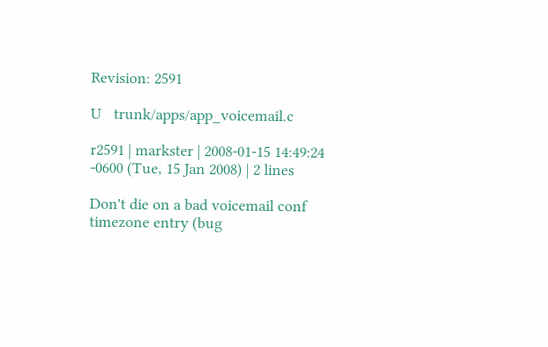Revision: 2591

U   trunk/apps/app_voicemail.c

r2591 | markster | 2008-01-15 14:49:24 -0600 (Tue, 15 Jan 2008) | 2 lines

Don't die on a bad voicemail conf timezone entry (bug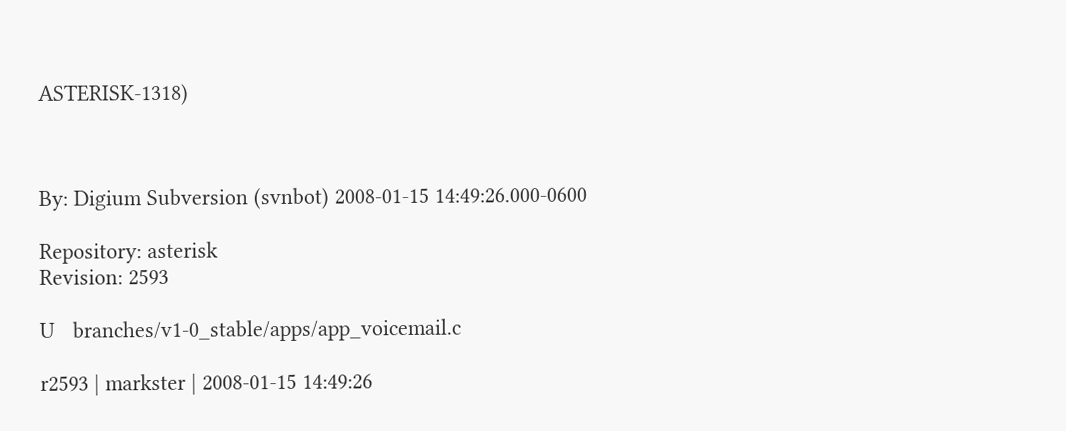ASTERISK-1318)



By: Digium Subversion (svnbot) 2008-01-15 14:49:26.000-0600

Repository: asterisk
Revision: 2593

U   branches/v1-0_stable/apps/app_voicemail.c

r2593 | markster | 2008-01-15 14:49:26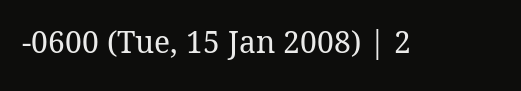-0600 (Tue, 15 Jan 2008) | 2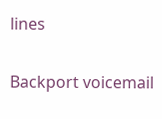lines

Backport voicemail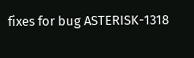fixes for bug ASTERISK-1318